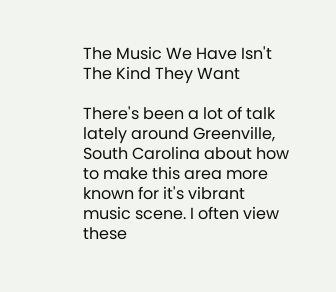The Music We Have Isn't The Kind They Want

There's been a lot of talk lately around Greenville, South Carolina about how to make this area more known for it's vibrant music scene. I often view these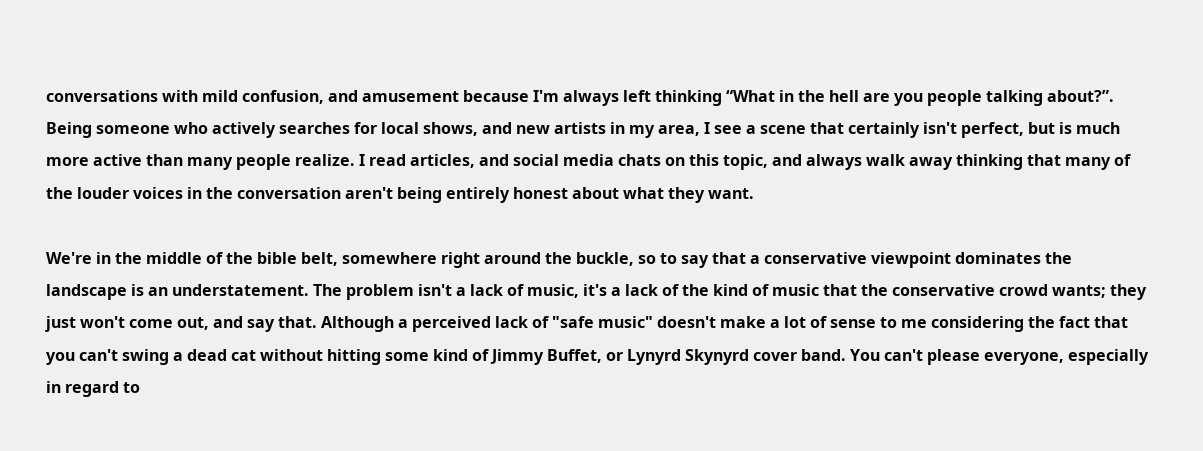conversations with mild confusion, and amusement because I'm always left thinking “What in the hell are you people talking about?”. Being someone who actively searches for local shows, and new artists in my area, I see a scene that certainly isn't perfect, but is much more active than many people realize. I read articles, and social media chats on this topic, and always walk away thinking that many of the louder voices in the conversation aren't being entirely honest about what they want.

We're in the middle of the bible belt, somewhere right around the buckle, so to say that a conservative viewpoint dominates the landscape is an understatement. The problem isn't a lack of music, it's a lack of the kind of music that the conservative crowd wants; they just won't come out, and say that. Although a perceived lack of "safe music" doesn't make a lot of sense to me considering the fact that you can't swing a dead cat without hitting some kind of Jimmy Buffet, or Lynyrd Skynyrd cover band. You can't please everyone, especially in regard to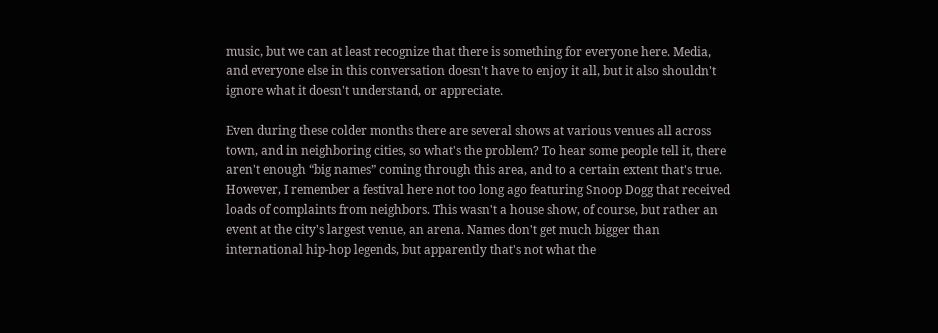music, but we can at least recognize that there is something for everyone here. Media, and everyone else in this conversation doesn't have to enjoy it all, but it also shouldn't ignore what it doesn't understand, or appreciate.

Even during these colder months there are several shows at various venues all across town, and in neighboring cities, so what's the problem? To hear some people tell it, there aren't enough “big names” coming through this area, and to a certain extent that's true. However, I remember a festival here not too long ago featuring Snoop Dogg that received loads of complaints from neighbors. This wasn't a house show, of course, but rather an event at the city's largest venue, an arena. Names don't get much bigger than international hip-hop legends, but apparently that's not what the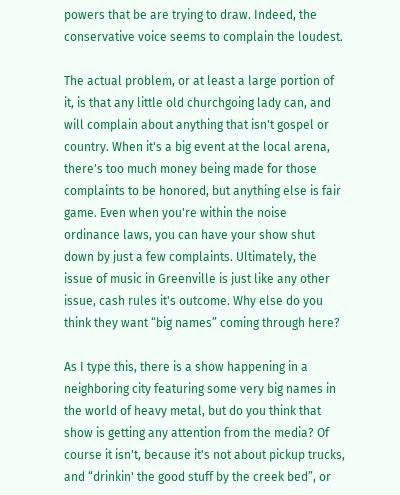powers that be are trying to draw. Indeed, the conservative voice seems to complain the loudest.

The actual problem, or at least a large portion of it, is that any little old churchgoing lady can, and will complain about anything that isn't gospel or country. When it's a big event at the local arena, there's too much money being made for those complaints to be honored, but anything else is fair game. Even when you're within the noise ordinance laws, you can have your show shut down by just a few complaints. Ultimately, the issue of music in Greenville is just like any other issue, cash rules it's outcome. Why else do you think they want “big names” coming through here?

As I type this, there is a show happening in a neighboring city featuring some very big names in the world of heavy metal, but do you think that show is getting any attention from the media? Of course it isn't, because it's not about pickup trucks, and “drinkin' the good stuff by the creek bed”, or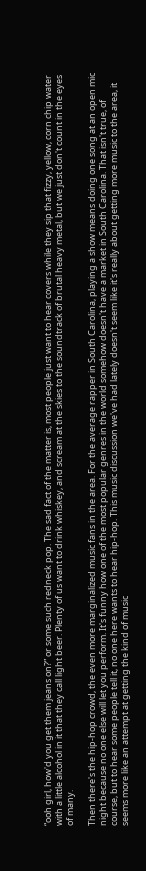“ooh girl, how'd you get them jeans on?” or some such redneck pop. The sad fact of the matter is, most people just want to hear covers while they sip that fizzy, yellow, corn chip water with a little alcohol in it that they call light beer. Plenty of us want to drink whiskey, and scream at the skies to the soundtrack of brutal heavy metal, but we just don't count in the eyes of many.

Then there's the hip-hop crowd, the even more marginalized music fans in the area. For the average rapper in South Carolina, playing a show means doing one song at an open mic night because no one else will let you perform. It's funny how one of the most popular genres in the world somehow doesn't have a market in South Carolina. That isn't true, of course, but to hear some people tell it, no one here wants to hear hip-hop. This music discussion we've had lately doesn't seem like it's really about getting more music to the area, it seems more like an attempt at getting the kind of music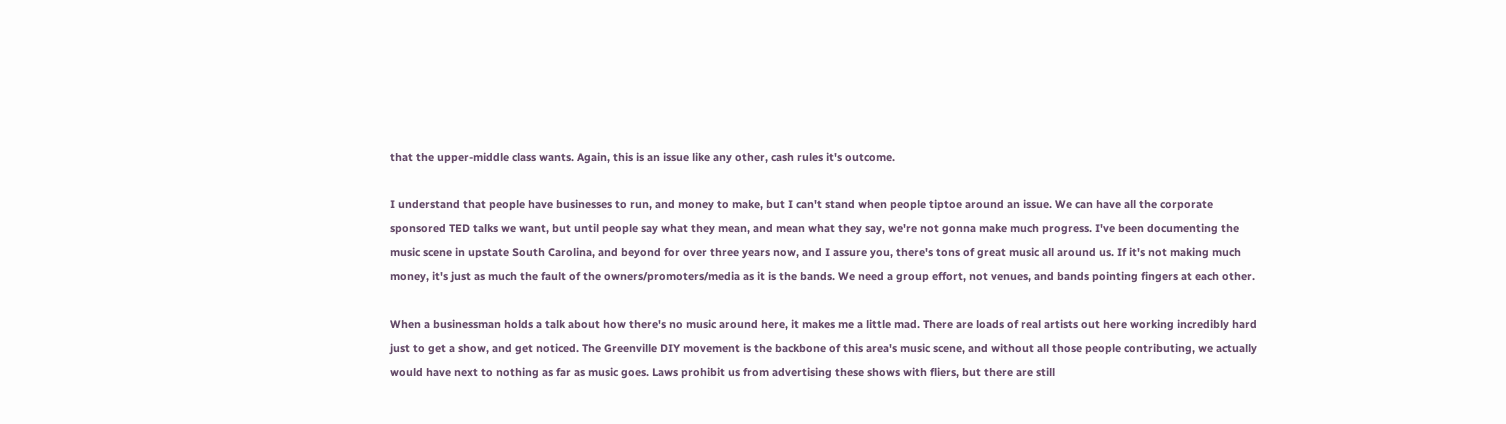that the upper-middle class wants. Again, this is an issue like any other, cash rules it's outcome.

I understand that people have businesses to run, and money to make, but I can't stand when people tiptoe around an issue. We can have all the corporate sponsored TED talks we want, but until people say what they mean, and mean what they say, we're not gonna make much progress. I've been documenting the music scene in upstate South Carolina, and beyond for over three years now, and I assure you, there's tons of great music all around us. If it's not making much money, it's just as much the fault of the owners/promoters/media as it is the bands. We need a group effort, not venues, and bands pointing fingers at each other.

When a businessman holds a talk about how there's no music around here, it makes me a little mad. There are loads of real artists out here working incredibly hard just to get a show, and get noticed. The Greenville DIY movement is the backbone of this area's music scene, and without all those people contributing, we actually would have next to nothing as far as music goes. Laws prohibit us from advertising these shows with fliers, but there are still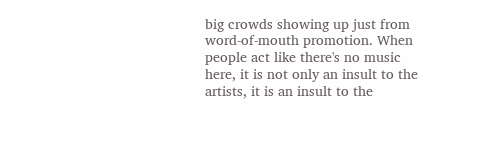big crowds showing up just from word-of-mouth promotion. When people act like there's no music here, it is not only an insult to the artists, it is an insult to the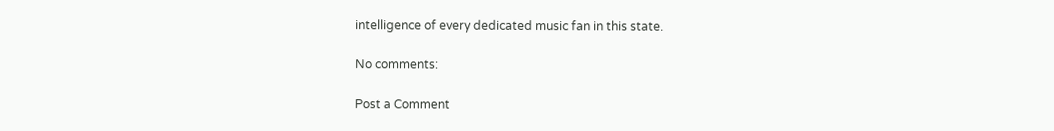intelligence of every dedicated music fan in this state.

No comments:

Post a Comment